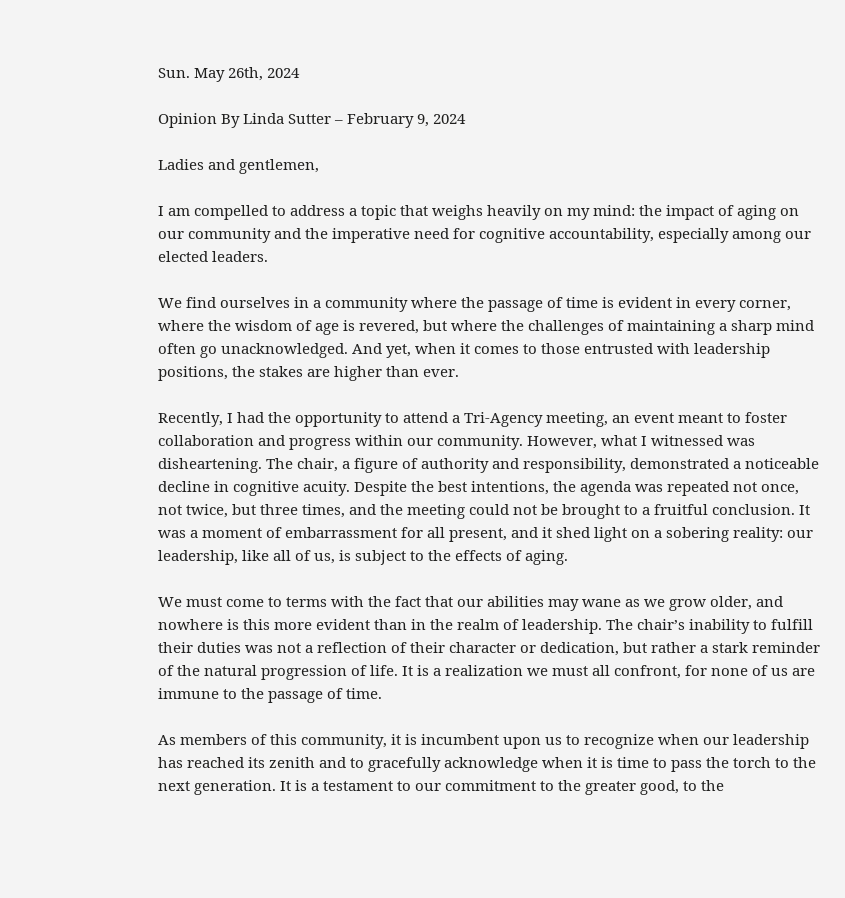Sun. May 26th, 2024

Opinion By Linda Sutter – February 9, 2024

Ladies and gentlemen,

I am compelled to address a topic that weighs heavily on my mind: the impact of aging on our community and the imperative need for cognitive accountability, especially among our elected leaders.

We find ourselves in a community where the passage of time is evident in every corner, where the wisdom of age is revered, but where the challenges of maintaining a sharp mind often go unacknowledged. And yet, when it comes to those entrusted with leadership positions, the stakes are higher than ever.

Recently, I had the opportunity to attend a Tri-Agency meeting, an event meant to foster collaboration and progress within our community. However, what I witnessed was disheartening. The chair, a figure of authority and responsibility, demonstrated a noticeable decline in cognitive acuity. Despite the best intentions, the agenda was repeated not once, not twice, but three times, and the meeting could not be brought to a fruitful conclusion. It was a moment of embarrassment for all present, and it shed light on a sobering reality: our leadership, like all of us, is subject to the effects of aging.

We must come to terms with the fact that our abilities may wane as we grow older, and nowhere is this more evident than in the realm of leadership. The chair’s inability to fulfill their duties was not a reflection of their character or dedication, but rather a stark reminder of the natural progression of life. It is a realization we must all confront, for none of us are immune to the passage of time.

As members of this community, it is incumbent upon us to recognize when our leadership has reached its zenith and to gracefully acknowledge when it is time to pass the torch to the next generation. It is a testament to our commitment to the greater good, to the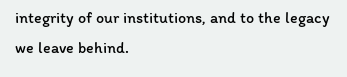integrity of our institutions, and to the legacy we leave behind.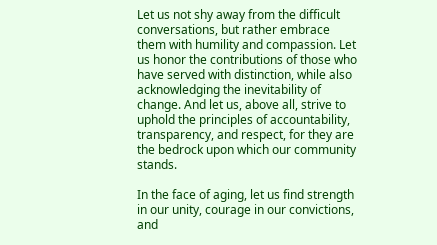Let us not shy away from the difficult conversations, but rather embrace them with humility and compassion. Let us honor the contributions of those who have served with distinction, while also acknowledging the inevitability of change. And let us, above all, strive to uphold the principles of accountability, transparency, and respect, for they are the bedrock upon which our community stands.

In the face of aging, let us find strength in our unity, courage in our convictions, and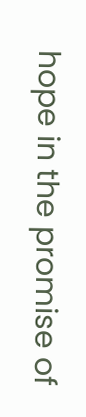hope in the promise of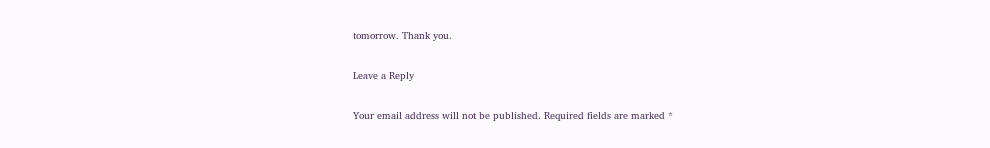tomorrow. Thank you.

Leave a Reply

Your email address will not be published. Required fields are marked *